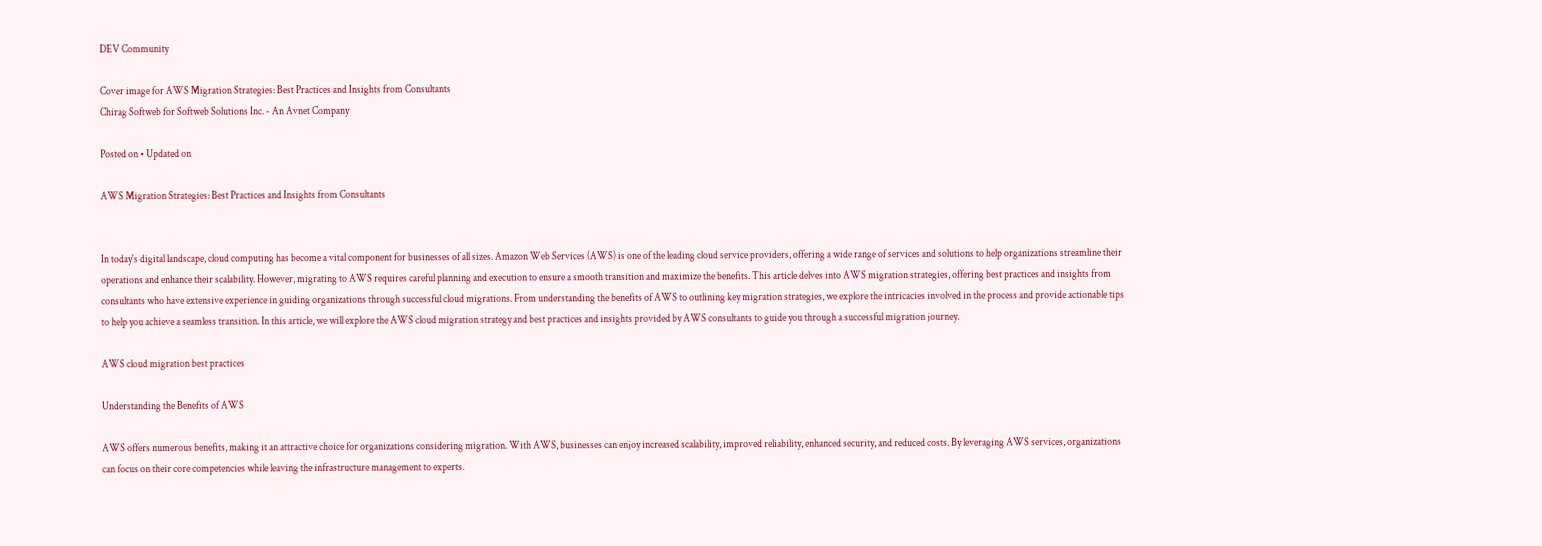DEV Community

Cover image for AWS Migration Strategies: Best Practices and Insights from Consultants
Chirag Softweb for Softweb Solutions Inc. - An Avnet Company

Posted on • Updated on

AWS Migration Strategies: Best Practices and Insights from Consultants


In today's digital landscape, cloud computing has become a vital component for businesses of all sizes. Amazon Web Services (AWS) is one of the leading cloud service providers, offering a wide range of services and solutions to help organizations streamline their operations and enhance their scalability. However, migrating to AWS requires careful planning and execution to ensure a smooth transition and maximize the benefits. This article delves into AWS migration strategies, offering best practices and insights from consultants who have extensive experience in guiding organizations through successful cloud migrations. From understanding the benefits of AWS to outlining key migration strategies, we explore the intricacies involved in the process and provide actionable tips to help you achieve a seamless transition. In this article, we will explore the AWS cloud migration strategy and best practices and insights provided by AWS consultants to guide you through a successful migration journey.

AWS cloud migration best practices

Understanding the Benefits of AWS

AWS offers numerous benefits, making it an attractive choice for organizations considering migration. With AWS, businesses can enjoy increased scalability, improved reliability, enhanced security, and reduced costs. By leveraging AWS services, organizations can focus on their core competencies while leaving the infrastructure management to experts.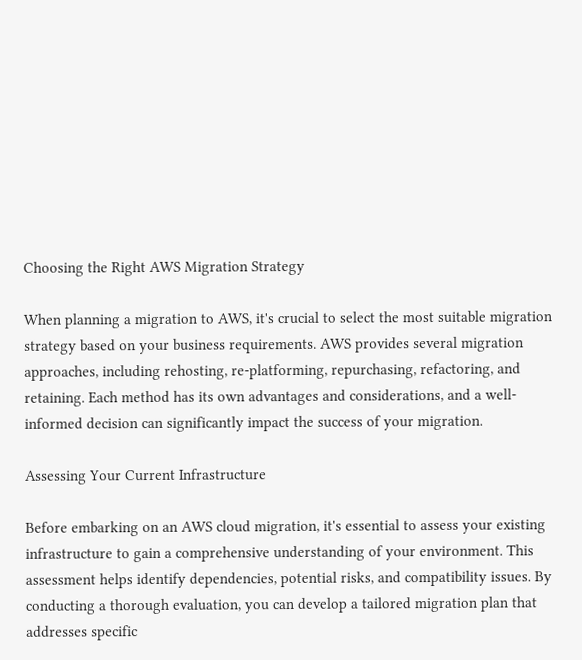Choosing the Right AWS Migration Strategy

When planning a migration to AWS, it's crucial to select the most suitable migration strategy based on your business requirements. AWS provides several migration approaches, including rehosting, re-platforming, repurchasing, refactoring, and retaining. Each method has its own advantages and considerations, and a well-informed decision can significantly impact the success of your migration.

Assessing Your Current Infrastructure

Before embarking on an AWS cloud migration, it's essential to assess your existing infrastructure to gain a comprehensive understanding of your environment. This assessment helps identify dependencies, potential risks, and compatibility issues. By conducting a thorough evaluation, you can develop a tailored migration plan that addresses specific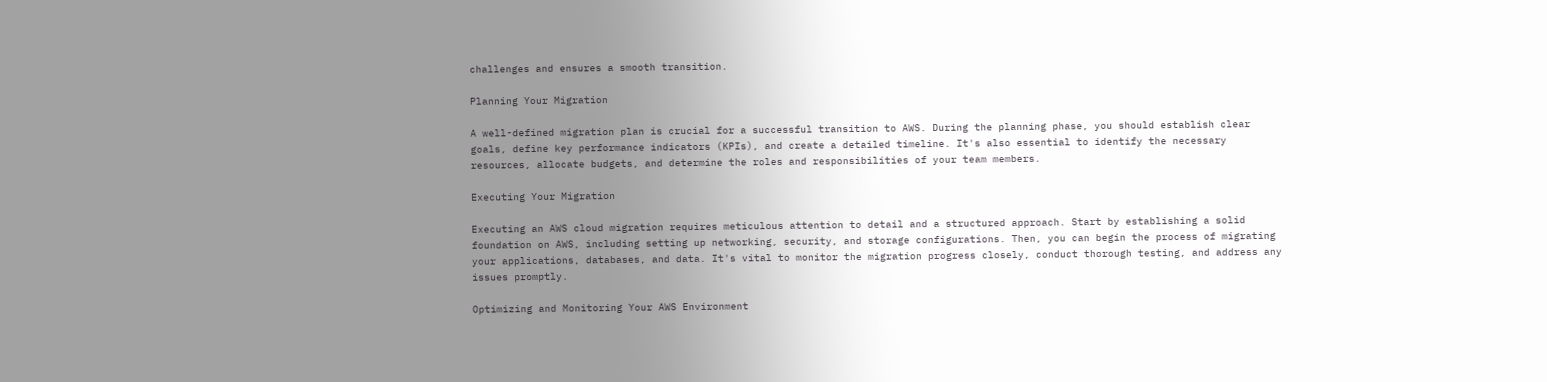challenges and ensures a smooth transition.

Planning Your Migration

A well-defined migration plan is crucial for a successful transition to AWS. During the planning phase, you should establish clear goals, define key performance indicators (KPIs), and create a detailed timeline. It's also essential to identify the necessary resources, allocate budgets, and determine the roles and responsibilities of your team members.

Executing Your Migration

Executing an AWS cloud migration requires meticulous attention to detail and a structured approach. Start by establishing a solid foundation on AWS, including setting up networking, security, and storage configurations. Then, you can begin the process of migrating your applications, databases, and data. It's vital to monitor the migration progress closely, conduct thorough testing, and address any issues promptly.

Optimizing and Monitoring Your AWS Environment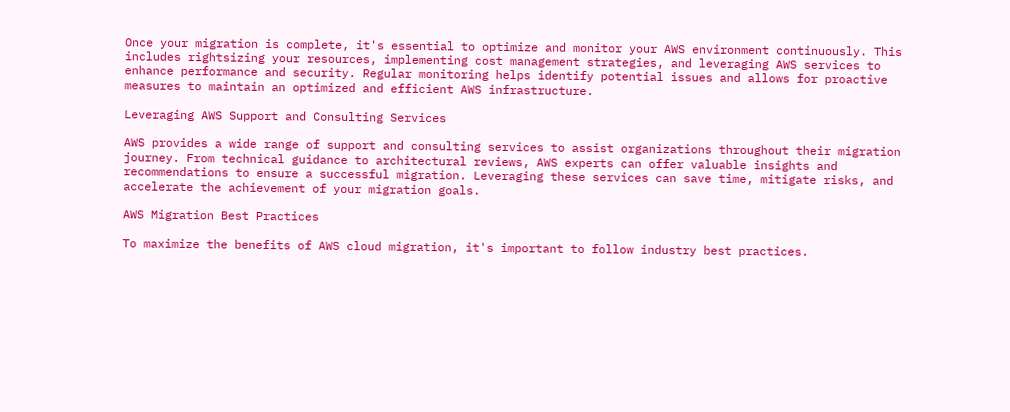Once your migration is complete, it's essential to optimize and monitor your AWS environment continuously. This includes rightsizing your resources, implementing cost management strategies, and leveraging AWS services to enhance performance and security. Regular monitoring helps identify potential issues and allows for proactive measures to maintain an optimized and efficient AWS infrastructure.

Leveraging AWS Support and Consulting Services

AWS provides a wide range of support and consulting services to assist organizations throughout their migration journey. From technical guidance to architectural reviews, AWS experts can offer valuable insights and recommendations to ensure a successful migration. Leveraging these services can save time, mitigate risks, and accelerate the achievement of your migration goals.

AWS Migration Best Practices

To maximize the benefits of AWS cloud migration, it's important to follow industry best practices.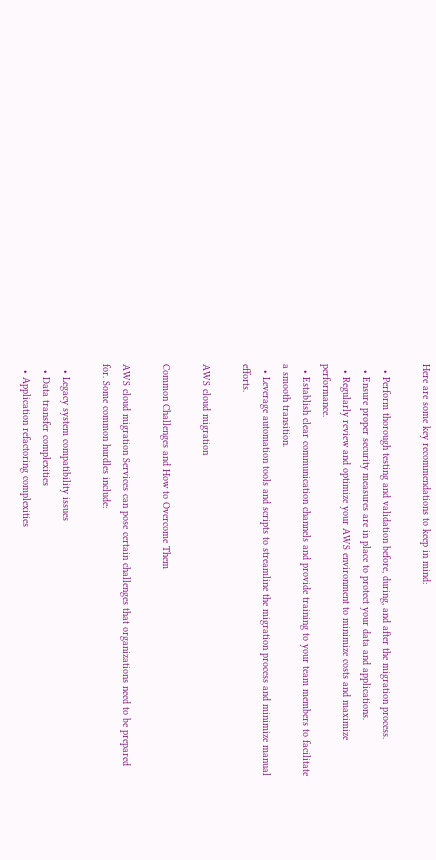Here are some key recommendations to keep in mind:

  • Perform thorough testing and validation before, during, and after the migration process.
  • Ensure proper security measures are in place to protect your data and applications.
  • Regularly review and optimize your AWS environment to minimize costs and maximize performance.
  • Establish clear communication channels and provide training to your team members to facilitate a smooth transition.
  • Leverage automation tools and scripts to streamline the migration process and minimize manual efforts.

AWS cloud migration

Common Challenges and How to Overcome Them

AWS cloud migration Services can pose certain challenges that organizations need to be prepared for. Some common hurdles include:

  • Legacy system compatibility issues
  • Data transfer complexities
  • Application refactoring complexities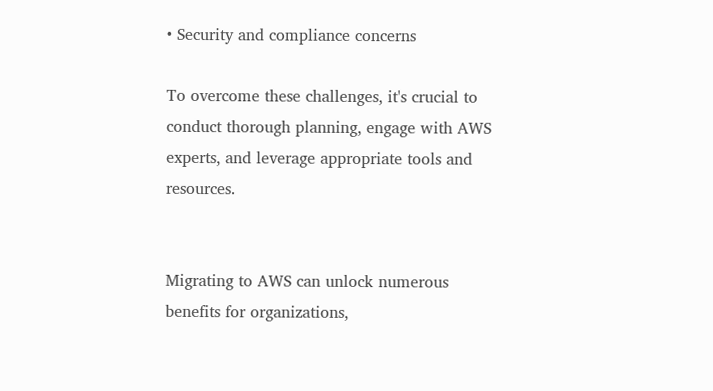• Security and compliance concerns

To overcome these challenges, it's crucial to conduct thorough planning, engage with AWS experts, and leverage appropriate tools and resources.


Migrating to AWS can unlock numerous benefits for organizations,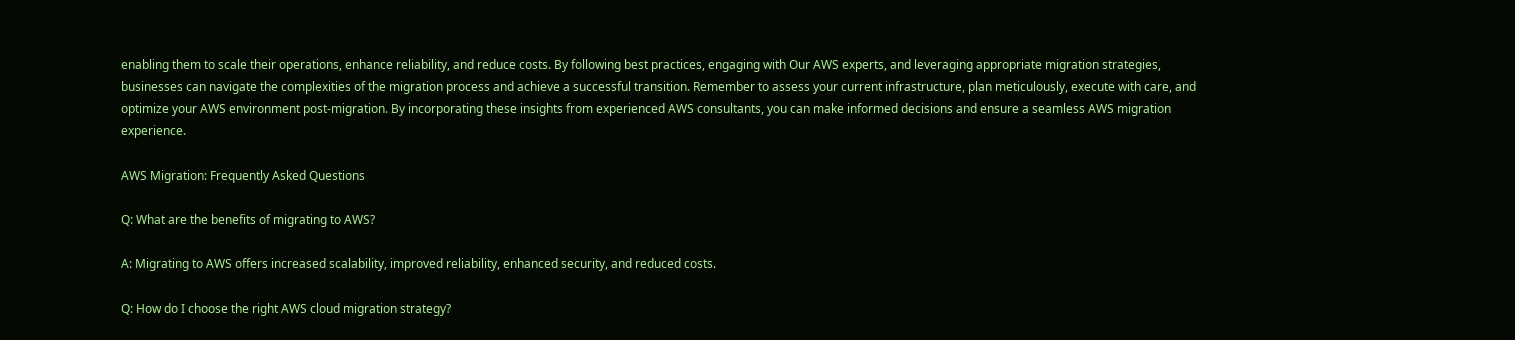enabling them to scale their operations, enhance reliability, and reduce costs. By following best practices, engaging with Our AWS experts, and leveraging appropriate migration strategies, businesses can navigate the complexities of the migration process and achieve a successful transition. Remember to assess your current infrastructure, plan meticulously, execute with care, and optimize your AWS environment post-migration. By incorporating these insights from experienced AWS consultants, you can make informed decisions and ensure a seamless AWS migration experience.

AWS Migration: Frequently Asked Questions

Q: What are the benefits of migrating to AWS?

A: Migrating to AWS offers increased scalability, improved reliability, enhanced security, and reduced costs.

Q: How do I choose the right AWS cloud migration strategy?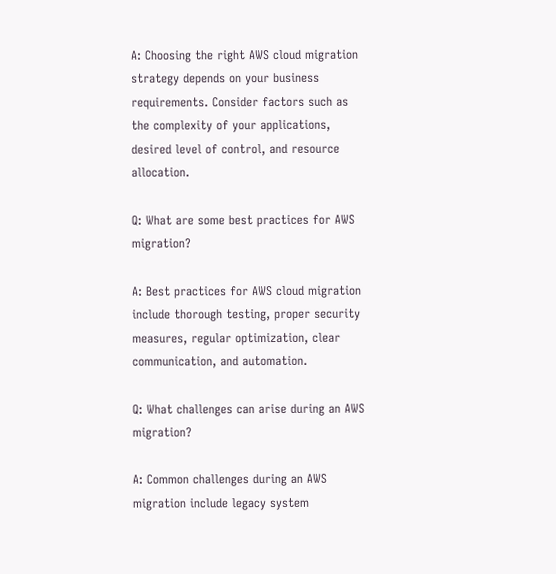A: Choosing the right AWS cloud migration strategy depends on your business requirements. Consider factors such as the complexity of your applications, desired level of control, and resource allocation.

Q: What are some best practices for AWS migration?

A: Best practices for AWS cloud migration include thorough testing, proper security measures, regular optimization, clear communication, and automation.

Q: What challenges can arise during an AWS migration?

A: Common challenges during an AWS migration include legacy system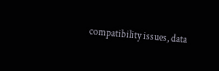compatibility issues, data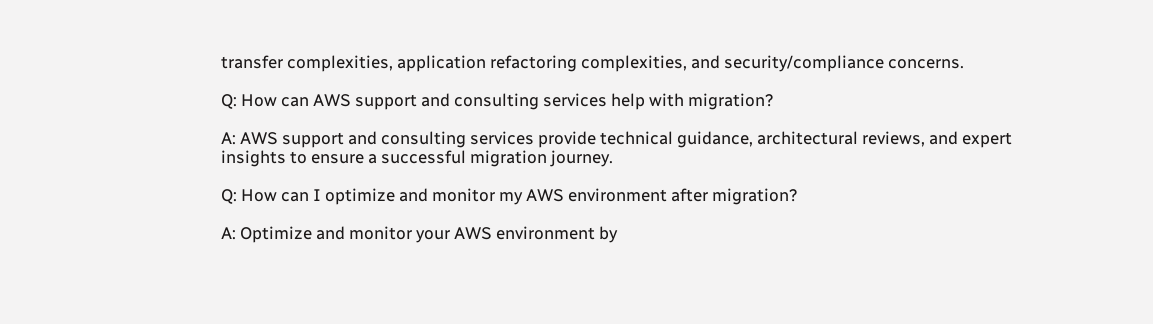transfer complexities, application refactoring complexities, and security/compliance concerns.

Q: How can AWS support and consulting services help with migration?

A: AWS support and consulting services provide technical guidance, architectural reviews, and expert insights to ensure a successful migration journey.

Q: How can I optimize and monitor my AWS environment after migration?

A: Optimize and monitor your AWS environment by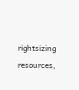rightsizing resources,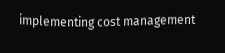implementing cost management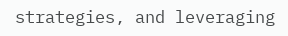strategies, and leveraging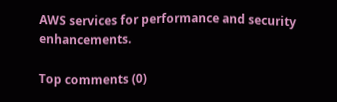AWS services for performance and security enhancements.

Top comments (0)